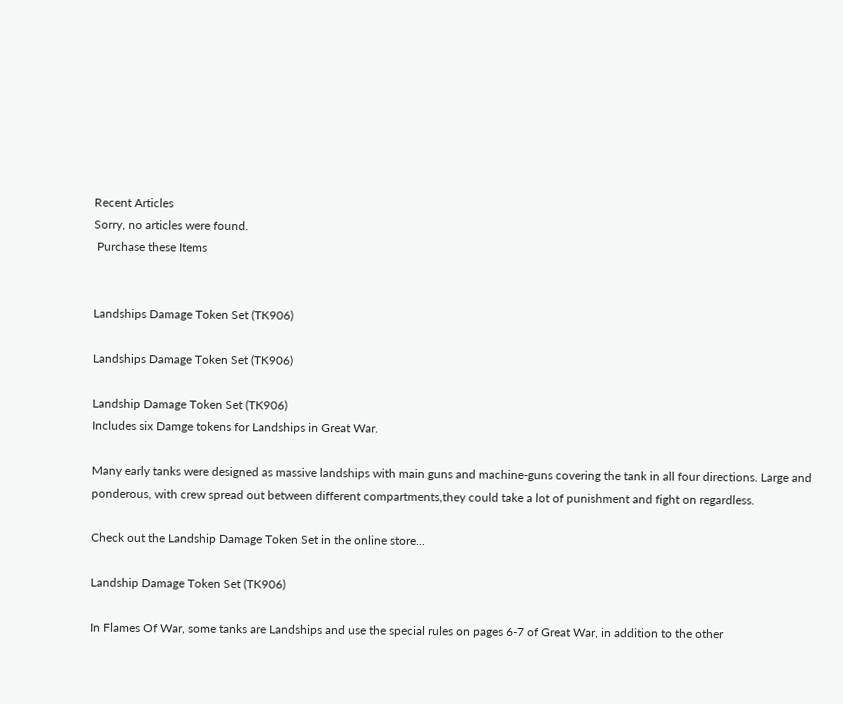Recent Articles
Sorry, no articles were found.
 Purchase these Items


Landships Damage Token Set (TK906)

Landships Damage Token Set (TK906)

Landship Damage Token Set (TK906)
Includes six Damge tokens for Landships in Great War.

Many early tanks were designed as massive landships with main guns and machine-guns covering the tank in all four directions. Large and ponderous, with crew spread out between different compartments,they could take a lot of punishment and fight on regardless.

Check out the Landship Damage Token Set in the online store...

Landship Damage Token Set (TK906)

In Flames Of War, some tanks are Landships and use the special rules on pages 6-7 of Great War, in addition to the other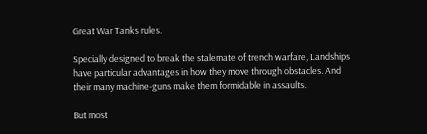Great War Tanks rules.

Specially designed to break the stalemate of trench warfare, Landships have particular advantages in how they move through obstacles. And their many machine-guns make them formidable in assaults.

But most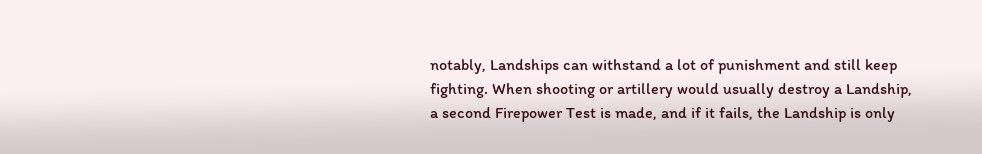notably, Landships can withstand a lot of punishment and still keep fighting. When shooting or artillery would usually destroy a Landship, a second Firepower Test is made, and if it fails, the Landship is only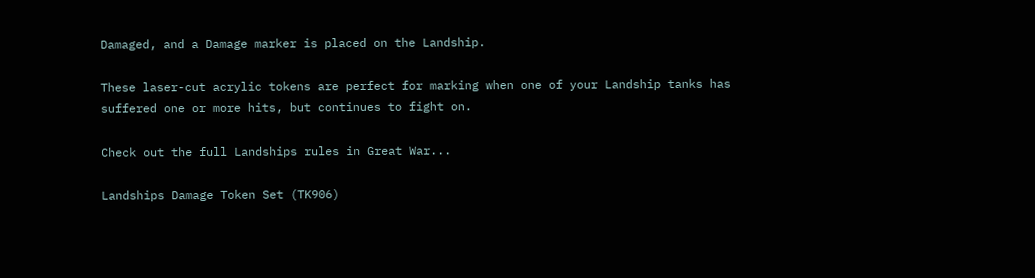Damaged, and a Damage marker is placed on the Landship.

These laser-cut acrylic tokens are perfect for marking when one of your Landship tanks has suffered one or more hits, but continues to fight on.

Check out the full Landships rules in Great War...

Landships Damage Token Set (TK906)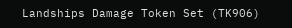Landships Damage Token Set (TK906)